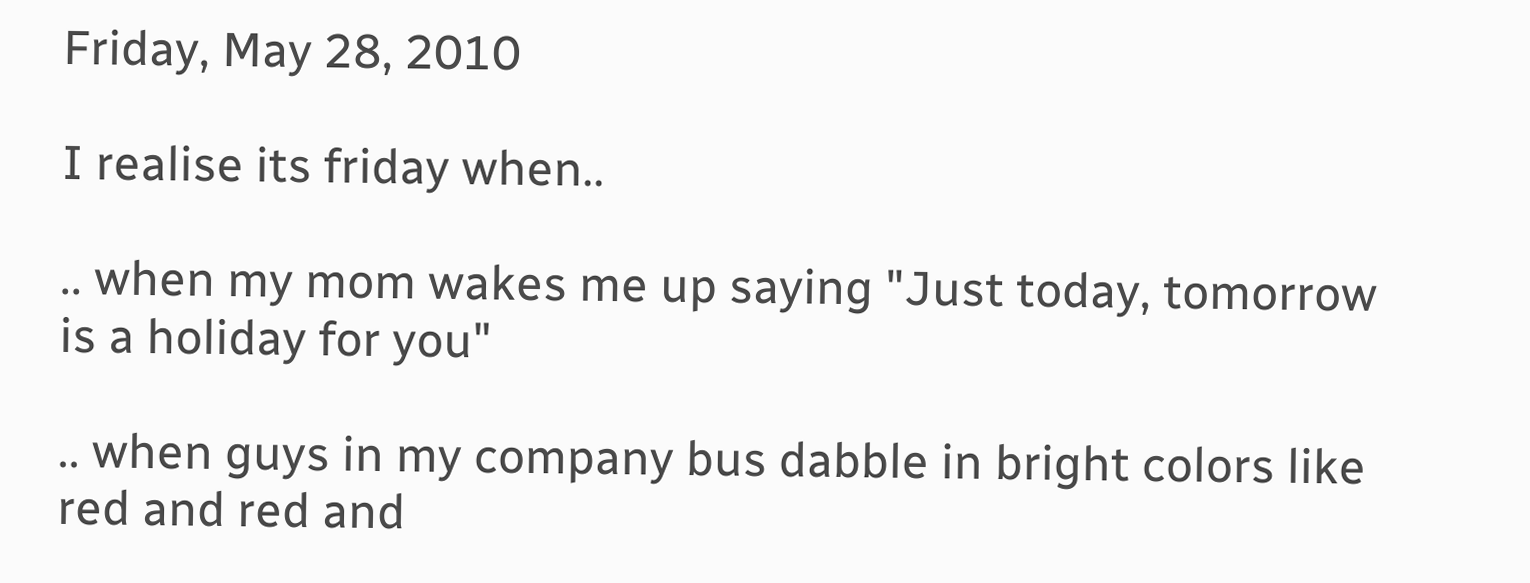Friday, May 28, 2010

I realise its friday when..

.. when my mom wakes me up saying "Just today, tomorrow is a holiday for you"

.. when guys in my company bus dabble in bright colors like red and red and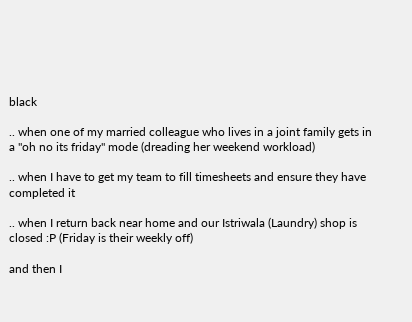black

.. when one of my married colleague who lives in a joint family gets in a "oh no its friday" mode (dreading her weekend workload)

.. when I have to get my team to fill timesheets and ensure they have completed it

.. when I return back near home and our Istriwala (Laundry) shop is closed :P (Friday is their weekly off)

and then I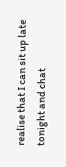realise that I can sit up late tonight and chat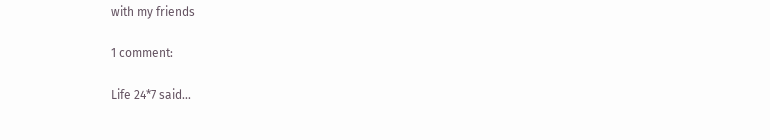with my friends

1 comment:

Life 24*7 said...